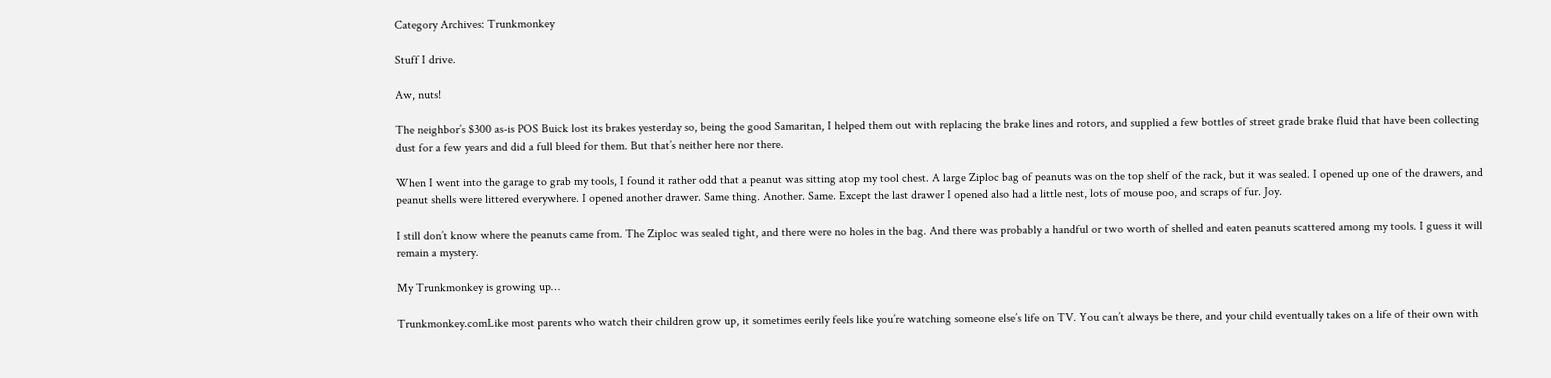Category Archives: Trunkmonkey

Stuff I drive.

Aw, nuts!

The neighbor’s $300 as-is POS Buick lost its brakes yesterday so, being the good Samaritan, I helped them out with replacing the brake lines and rotors, and supplied a few bottles of street grade brake fluid that have been collecting dust for a few years and did a full bleed for them. But that’s neither here nor there.

When I went into the garage to grab my tools, I found it rather odd that a peanut was sitting atop my tool chest. A large Ziploc bag of peanuts was on the top shelf of the rack, but it was sealed. I opened up one of the drawers, and peanut shells were littered everywhere. I opened another drawer. Same thing. Another. Same. Except the last drawer I opened also had a little nest, lots of mouse poo, and scraps of fur. Joy.

I still don’t know where the peanuts came from. The Ziploc was sealed tight, and there were no holes in the bag. And there was probably a handful or two worth of shelled and eaten peanuts scattered among my tools. I guess it will remain a mystery.

My Trunkmonkey is growing up…

Trunkmonkey.comLike most parents who watch their children grow up, it sometimes eerily feels like you’re watching someone else’s life on TV. You can’t always be there, and your child eventually takes on a life of their own with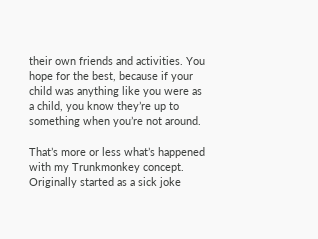their own friends and activities. You hope for the best, because if your child was anything like you were as a child, you know they’re up to something when you’re not around.

That’s more or less what’s happened with my Trunkmonkey concept. Originally started as a sick joke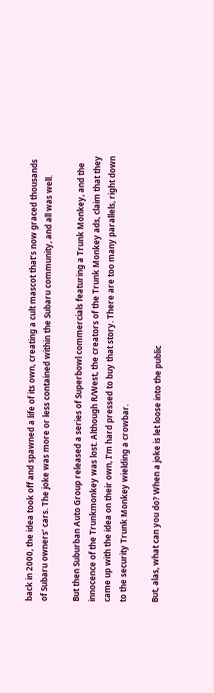back in 2000, the idea took off and spawned a life of its own, creating a cult mascot that’s now graced thousands of Subaru owners’ cars. The joke was more or less contained within the Subaru community, and all was well.

But then Suburban Auto Group released a series of Superbowl commercials featuring a Trunk Monkey, and the innocence of the Trunkmonkey was lost. Although R/West, the creators of the Trunk Monkey ads, claim that they came up with the idea on their own, I’m hard pressed to buy that story. There are too many parallels, right down to the security Trunk Monkey wielding a crowbar.

But, alas, what can you do? When a joke is let loose into the public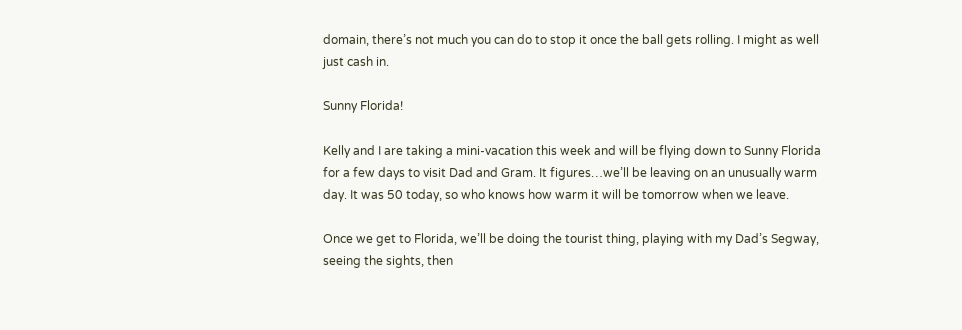domain, there’s not much you can do to stop it once the ball gets rolling. I might as well just cash in.

Sunny Florida!

Kelly and I are taking a mini-vacation this week and will be flying down to Sunny Florida for a few days to visit Dad and Gram. It figures…we’ll be leaving on an unusually warm day. It was 50 today, so who knows how warm it will be tomorrow when we leave.

Once we get to Florida, we’ll be doing the tourist thing, playing with my Dad’s Segway, seeing the sights, then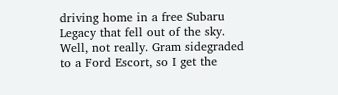driving home in a free Subaru Legacy that fell out of the sky. Well, not really. Gram sidegraded to a Ford Escort, so I get the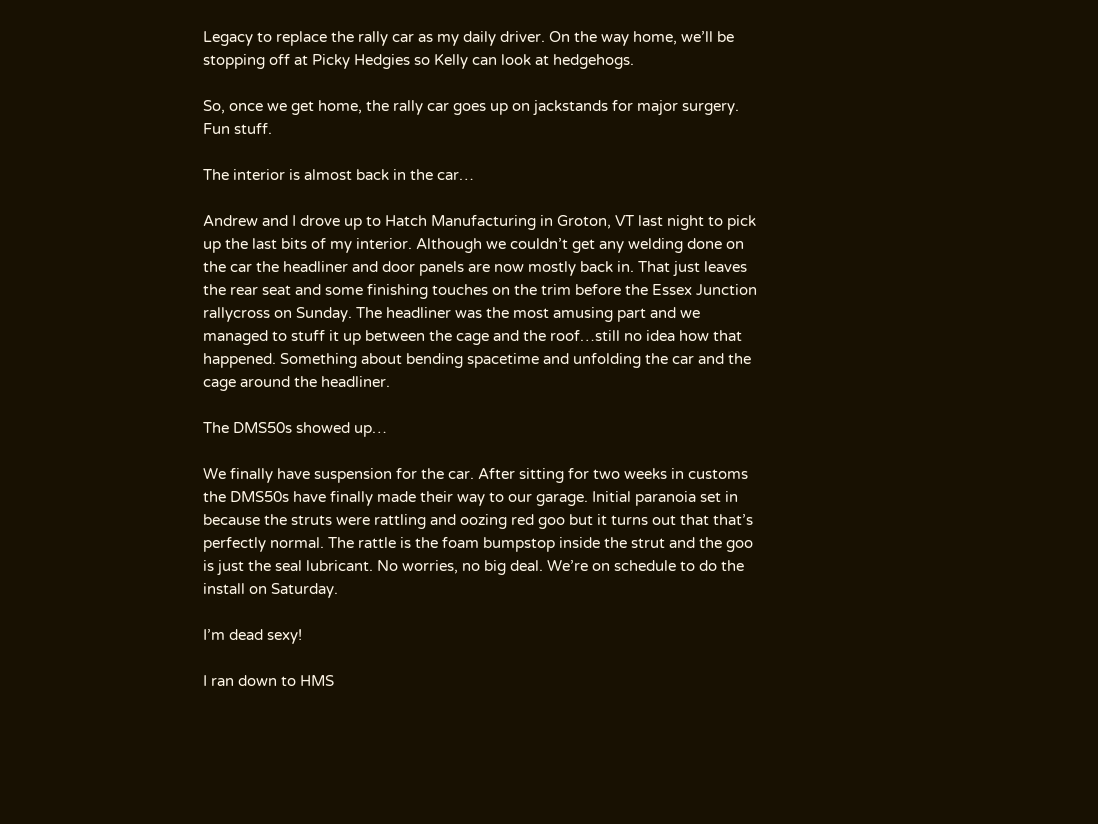Legacy to replace the rally car as my daily driver. On the way home, we’ll be stopping off at Picky Hedgies so Kelly can look at hedgehogs.

So, once we get home, the rally car goes up on jackstands for major surgery. Fun stuff.

The interior is almost back in the car…

Andrew and I drove up to Hatch Manufacturing in Groton, VT last night to pick up the last bits of my interior. Although we couldn’t get any welding done on the car the headliner and door panels are now mostly back in. That just leaves the rear seat and some finishing touches on the trim before the Essex Junction rallycross on Sunday. The headliner was the most amusing part and we managed to stuff it up between the cage and the roof…still no idea how that happened. Something about bending spacetime and unfolding the car and the cage around the headliner.

The DMS50s showed up…

We finally have suspension for the car. After sitting for two weeks in customs the DMS50s have finally made their way to our garage. Initial paranoia set in because the struts were rattling and oozing red goo but it turns out that that’s perfectly normal. The rattle is the foam bumpstop inside the strut and the goo is just the seal lubricant. No worries, no big deal. We’re on schedule to do the install on Saturday.

I’m dead sexy!

I ran down to HMS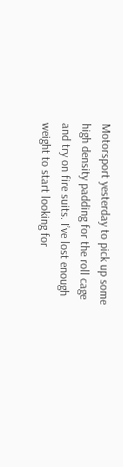Motorsport yesterday to pick up some high density padding for the roll cage and try on fire suits. I’ve lost enough weight to start looking for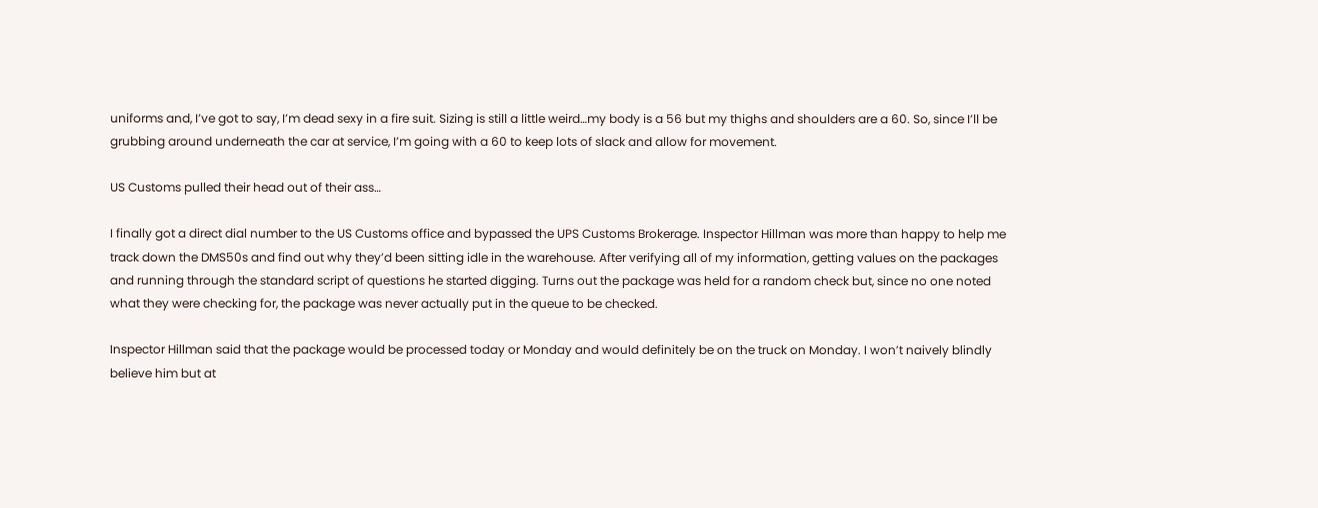uniforms and, I’ve got to say, I’m dead sexy in a fire suit. Sizing is still a little weird…my body is a 56 but my thighs and shoulders are a 60. So, since I’ll be grubbing around underneath the car at service, I’m going with a 60 to keep lots of slack and allow for movement.

US Customs pulled their head out of their ass…

I finally got a direct dial number to the US Customs office and bypassed the UPS Customs Brokerage. Inspector Hillman was more than happy to help me track down the DMS50s and find out why they’d been sitting idle in the warehouse. After verifying all of my information, getting values on the packages and running through the standard script of questions he started digging. Turns out the package was held for a random check but, since no one noted what they were checking for, the package was never actually put in the queue to be checked.

Inspector Hillman said that the package would be processed today or Monday and would definitely be on the truck on Monday. I won’t naively blindly believe him but at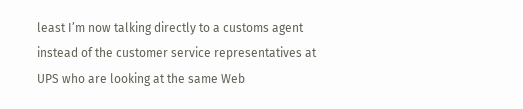least I’m now talking directly to a customs agent instead of the customer service representatives at UPS who are looking at the same Web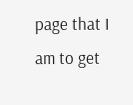page that I am to get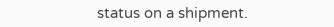status on a shipment.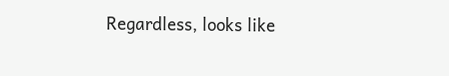Regardless, looks like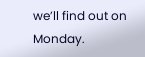we’ll find out on Monday.